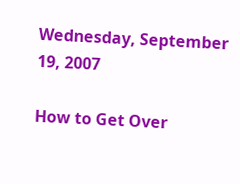Wednesday, September 19, 2007

How to Get Over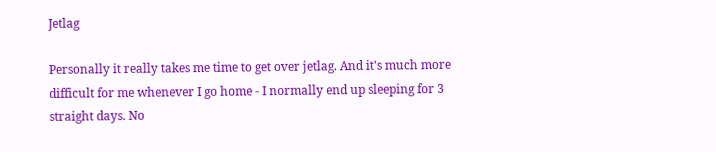Jetlag

Personally it really takes me time to get over jetlag. And it's much more difficult for me whenever I go home - I normally end up sleeping for 3 straight days. No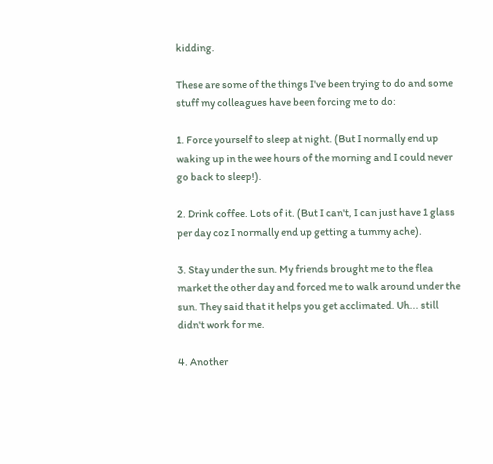kidding.

These are some of the things I've been trying to do and some stuff my colleagues have been forcing me to do:

1. Force yourself to sleep at night. (But I normally end up waking up in the wee hours of the morning and I could never go back to sleep!).

2. Drink coffee. Lots of it. (But I can't, I can just have 1 glass per day coz I normally end up getting a tummy ache).

3. Stay under the sun. My friends brought me to the flea market the other day and forced me to walk around under the sun. They said that it helps you get acclimated. Uh... still didn't work for me.

4. Another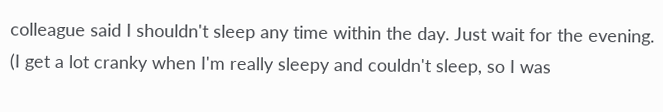colleague said I shouldn't sleep any time within the day. Just wait for the evening. (I get a lot cranky when I'm really sleepy and couldn't sleep, so I was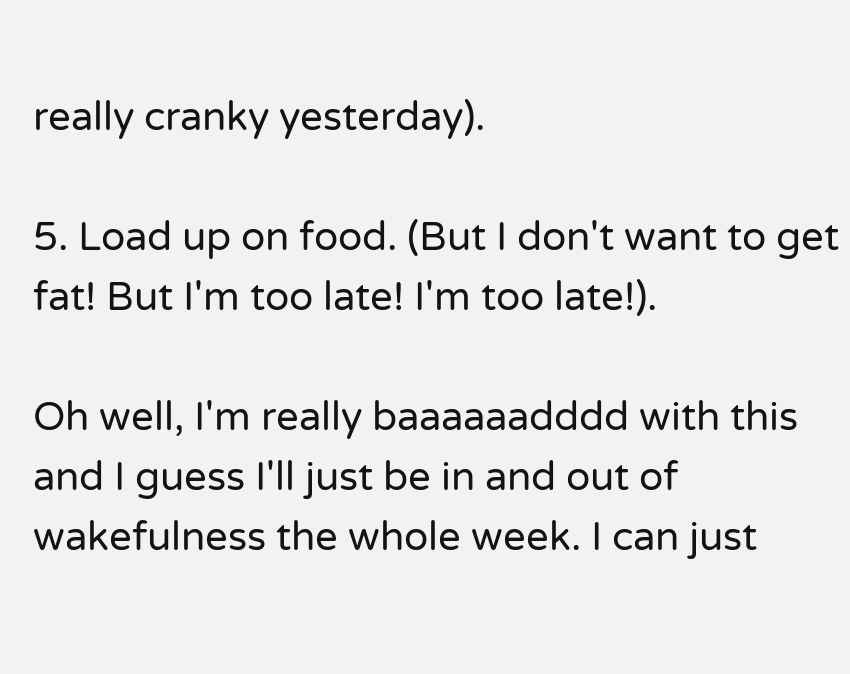really cranky yesterday).

5. Load up on food. (But I don't want to get fat! But I'm too late! I'm too late!).

Oh well, I'm really baaaaaadddd with this and I guess I'll just be in and out of wakefulness the whole week. I can just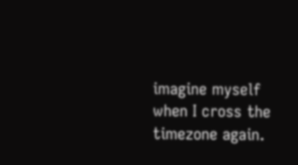imagine myself when I cross the timezone again.